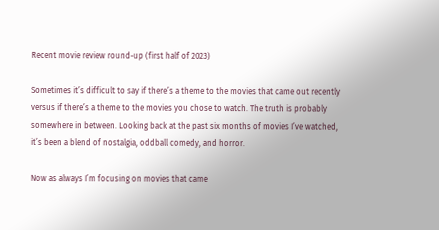Recent movie review round-up (first half of 2023)

Sometimes it’s difficult to say if there’s a theme to the movies that came out recently versus if there’s a theme to the movies you chose to watch. The truth is probably somewhere in between. Looking back at the past six months of movies I’ve watched, it’s been a blend of nostalgia, oddball comedy, and horror.

Now as always I’m focusing on movies that came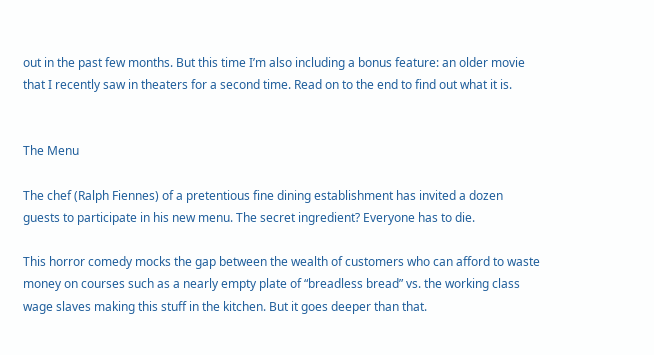out in the past few months. But this time I’m also including a bonus feature: an older movie that I recently saw in theaters for a second time. Read on to the end to find out what it is.


The Menu

The chef (Ralph Fiennes) of a pretentious fine dining establishment has invited a dozen guests to participate in his new menu. The secret ingredient? Everyone has to die.

This horror comedy mocks the gap between the wealth of customers who can afford to waste money on courses such as a nearly empty plate of “breadless bread” vs. the working class wage slaves making this stuff in the kitchen. But it goes deeper than that.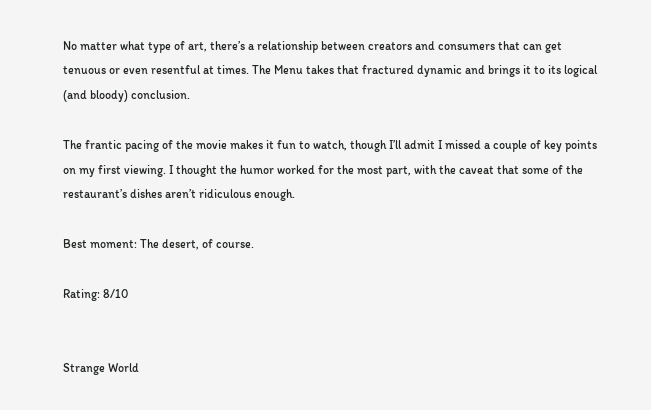No matter what type of art, there’s a relationship between creators and consumers that can get tenuous or even resentful at times. The Menu takes that fractured dynamic and brings it to its logical (and bloody) conclusion.

The frantic pacing of the movie makes it fun to watch, though I’ll admit I missed a couple of key points on my first viewing. I thought the humor worked for the most part, with the caveat that some of the restaurant’s dishes aren’t ridiculous enough.

Best moment: The desert, of course.

Rating: 8/10


Strange World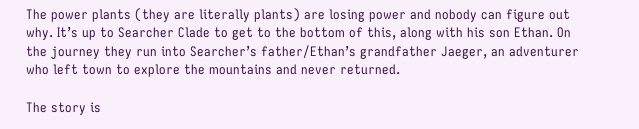The power plants (they are literally plants) are losing power and nobody can figure out why. It’s up to Searcher Clade to get to the bottom of this, along with his son Ethan. On the journey they run into Searcher’s father/Ethan’s grandfather Jaeger, an adventurer who left town to explore the mountains and never returned.

The story is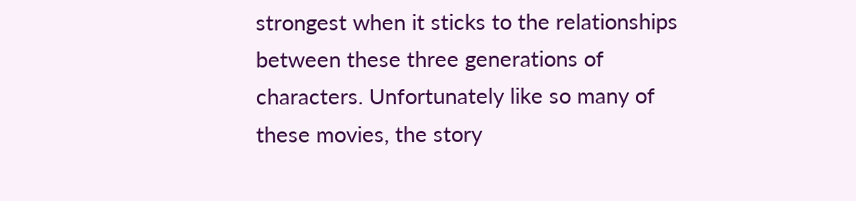strongest when it sticks to the relationships between these three generations of characters. Unfortunately like so many of these movies, the story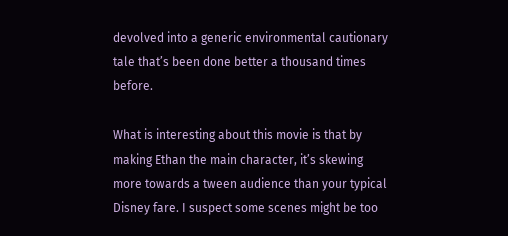devolved into a generic environmental cautionary tale that’s been done better a thousand times before.

What is interesting about this movie is that by making Ethan the main character, it’s skewing more towards a tween audience than your typical Disney fare. I suspect some scenes might be too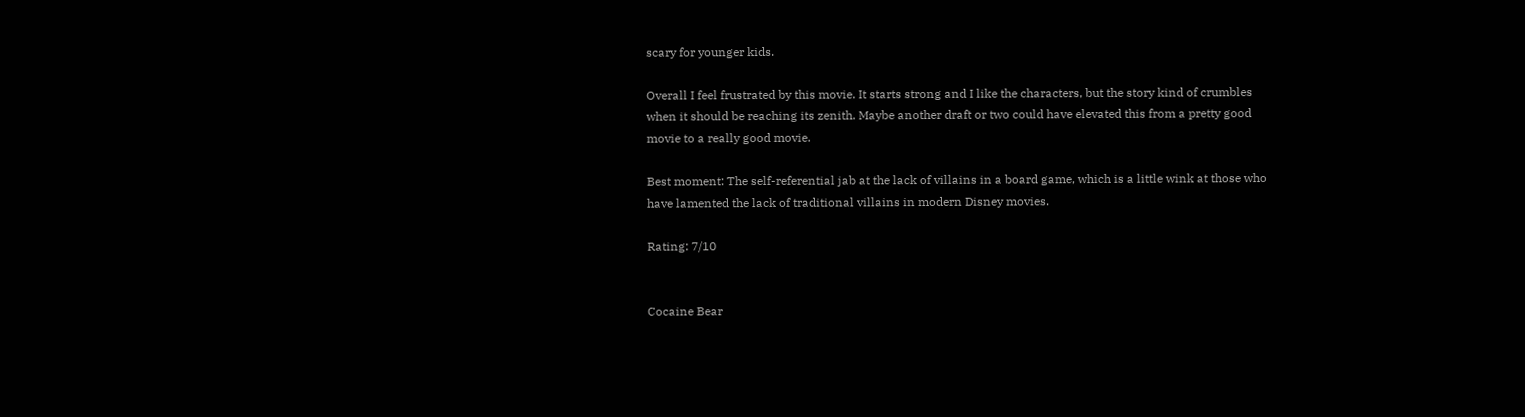scary for younger kids.

Overall I feel frustrated by this movie. It starts strong and I like the characters, but the story kind of crumbles when it should be reaching its zenith. Maybe another draft or two could have elevated this from a pretty good movie to a really good movie.

Best moment: The self-referential jab at the lack of villains in a board game, which is a little wink at those who have lamented the lack of traditional villains in modern Disney movies.

Rating: 7/10


Cocaine Bear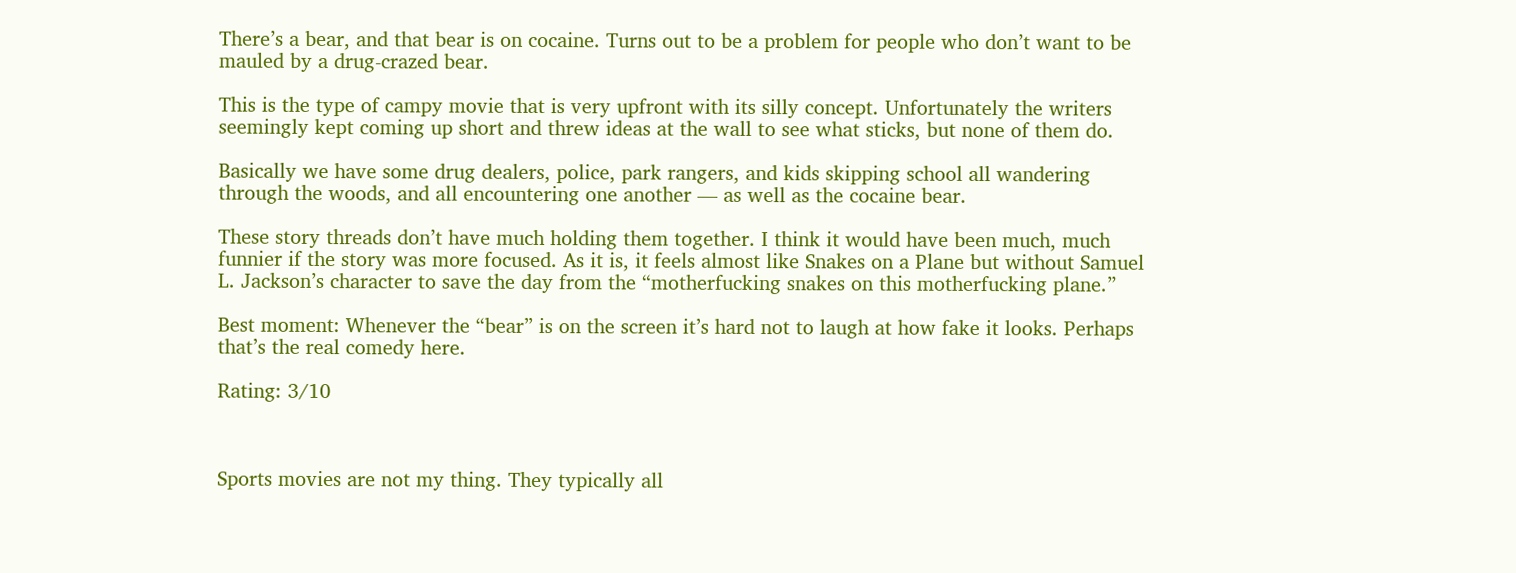There’s a bear, and that bear is on cocaine. Turns out to be a problem for people who don’t want to be mauled by a drug-crazed bear.

This is the type of campy movie that is very upfront with its silly concept. Unfortunately the writers seemingly kept coming up short and threw ideas at the wall to see what sticks, but none of them do.

Basically we have some drug dealers, police, park rangers, and kids skipping school all wandering through the woods, and all encountering one another — as well as the cocaine bear.

These story threads don’t have much holding them together. I think it would have been much, much funnier if the story was more focused. As it is, it feels almost like Snakes on a Plane but without Samuel L. Jackson’s character to save the day from the “motherfucking snakes on this motherfucking plane.”

Best moment: Whenever the “bear” is on the screen it’s hard not to laugh at how fake it looks. Perhaps that’s the real comedy here.

Rating: 3/10



Sports movies are not my thing. They typically all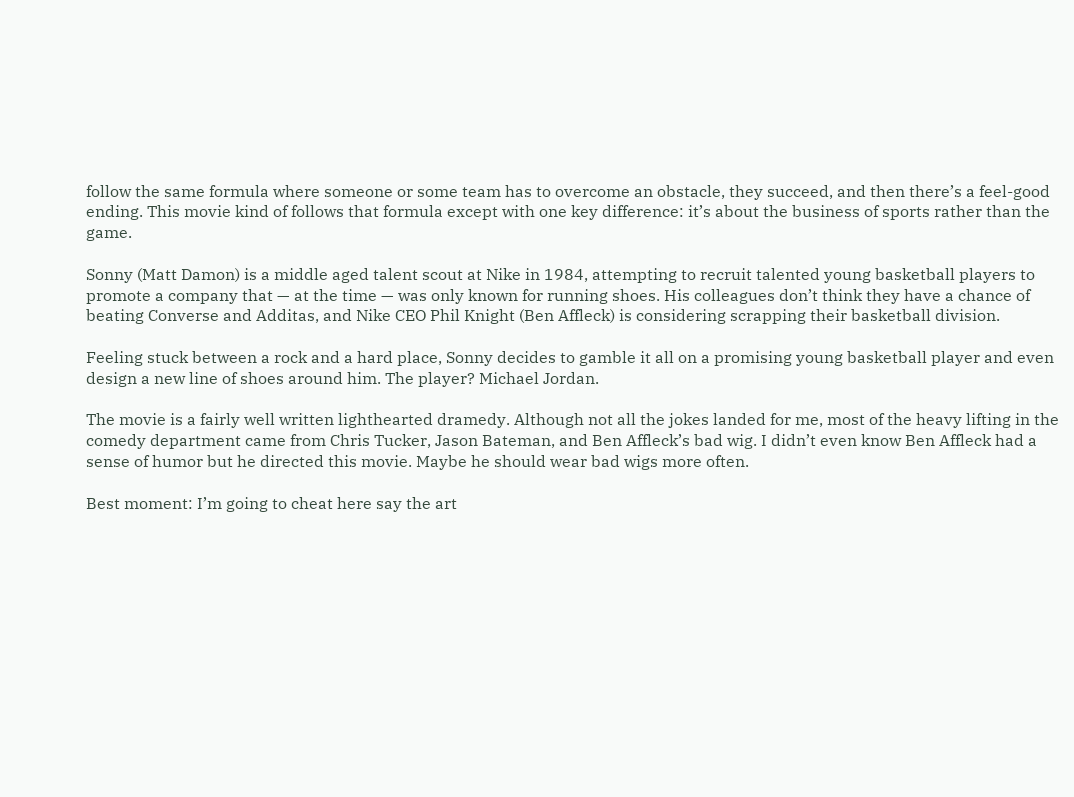follow the same formula where someone or some team has to overcome an obstacle, they succeed, and then there’s a feel-good ending. This movie kind of follows that formula except with one key difference: it’s about the business of sports rather than the game.

Sonny (Matt Damon) is a middle aged talent scout at Nike in 1984, attempting to recruit talented young basketball players to promote a company that — at the time — was only known for running shoes. His colleagues don’t think they have a chance of beating Converse and Additas, and Nike CEO Phil Knight (Ben Affleck) is considering scrapping their basketball division.

Feeling stuck between a rock and a hard place, Sonny decides to gamble it all on a promising young basketball player and even design a new line of shoes around him. The player? Michael Jordan.

The movie is a fairly well written lighthearted dramedy. Although not all the jokes landed for me, most of the heavy lifting in the comedy department came from Chris Tucker, Jason Bateman, and Ben Affleck’s bad wig. I didn’t even know Ben Affleck had a sense of humor but he directed this movie. Maybe he should wear bad wigs more often.

Best moment: I’m going to cheat here say the art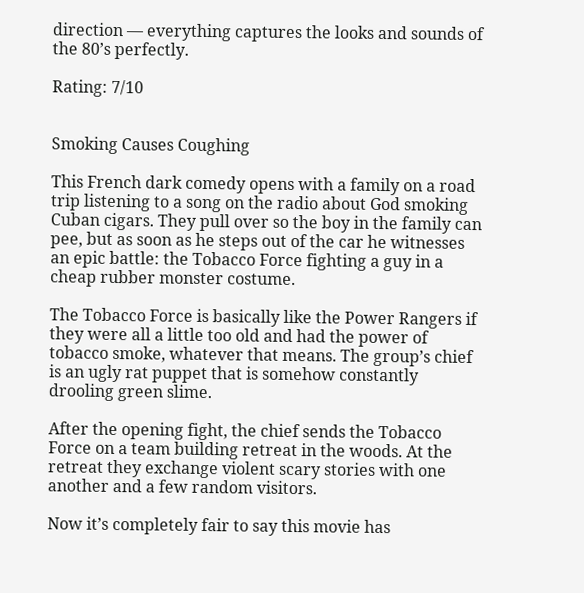direction — everything captures the looks and sounds of the 80’s perfectly.

Rating: 7/10


Smoking Causes Coughing

This French dark comedy opens with a family on a road trip listening to a song on the radio about God smoking Cuban cigars. They pull over so the boy in the family can pee, but as soon as he steps out of the car he witnesses an epic battle: the Tobacco Force fighting a guy in a cheap rubber monster costume.

The Tobacco Force is basically like the Power Rangers if they were all a little too old and had the power of tobacco smoke, whatever that means. The group’s chief is an ugly rat puppet that is somehow constantly drooling green slime.

After the opening fight, the chief sends the Tobacco Force on a team building retreat in the woods. At the retreat they exchange violent scary stories with one another and a few random visitors.

Now it’s completely fair to say this movie has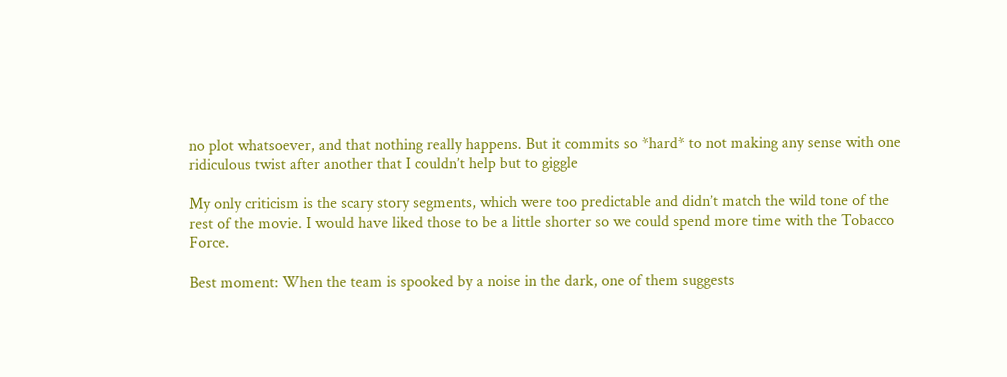no plot whatsoever, and that nothing really happens. But it commits so *hard* to not making any sense with one ridiculous twist after another that I couldn’t help but to giggle

My only criticism is the scary story segments, which were too predictable and didn’t match the wild tone of the rest of the movie. I would have liked those to be a little shorter so we could spend more time with the Tobacco Force.

Best moment: When the team is spooked by a noise in the dark, one of them suggests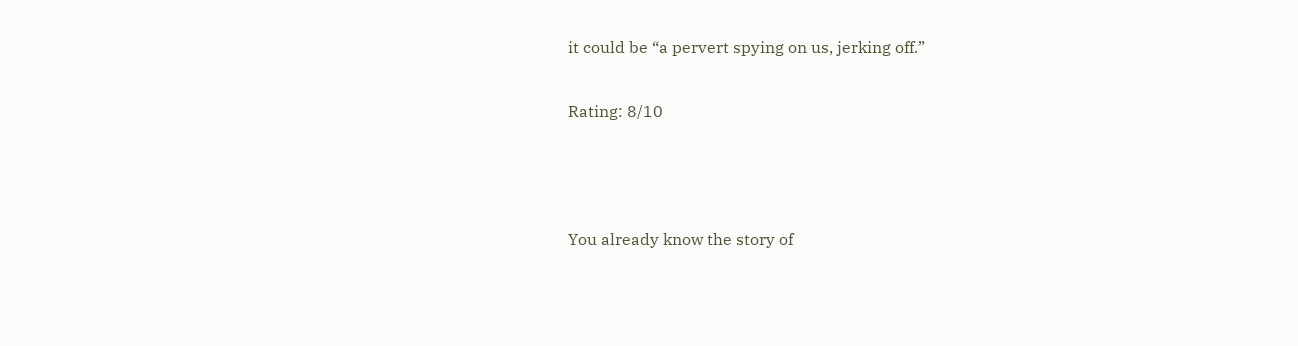it could be “a pervert spying on us, jerking off.”

Rating: 8/10



You already know the story of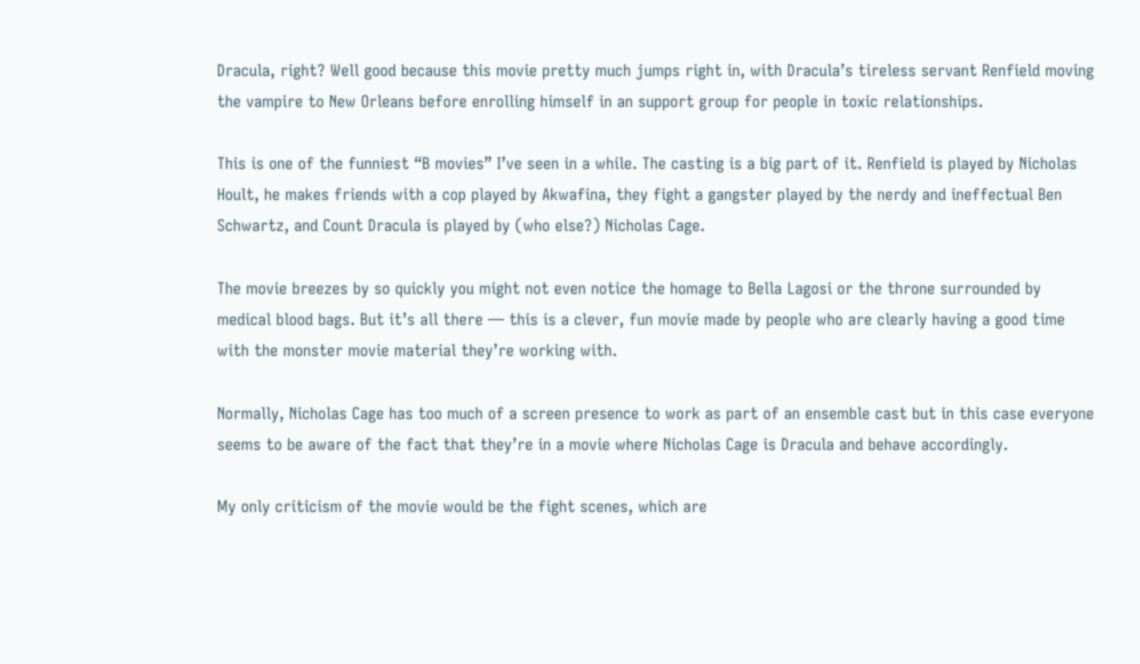Dracula, right? Well good because this movie pretty much jumps right in, with Dracula’s tireless servant Renfield moving the vampire to New Orleans before enrolling himself in an support group for people in toxic relationships.

This is one of the funniest “B movies” I’ve seen in a while. The casting is a big part of it. Renfield is played by Nicholas Hoult, he makes friends with a cop played by Akwafina, they fight a gangster played by the nerdy and ineffectual Ben Schwartz, and Count Dracula is played by (who else?) Nicholas Cage.

The movie breezes by so quickly you might not even notice the homage to Bella Lagosi or the throne surrounded by medical blood bags. But it’s all there — this is a clever, fun movie made by people who are clearly having a good time with the monster movie material they’re working with.

Normally, Nicholas Cage has too much of a screen presence to work as part of an ensemble cast but in this case everyone seems to be aware of the fact that they’re in a movie where Nicholas Cage is Dracula and behave accordingly.

My only criticism of the movie would be the fight scenes, which are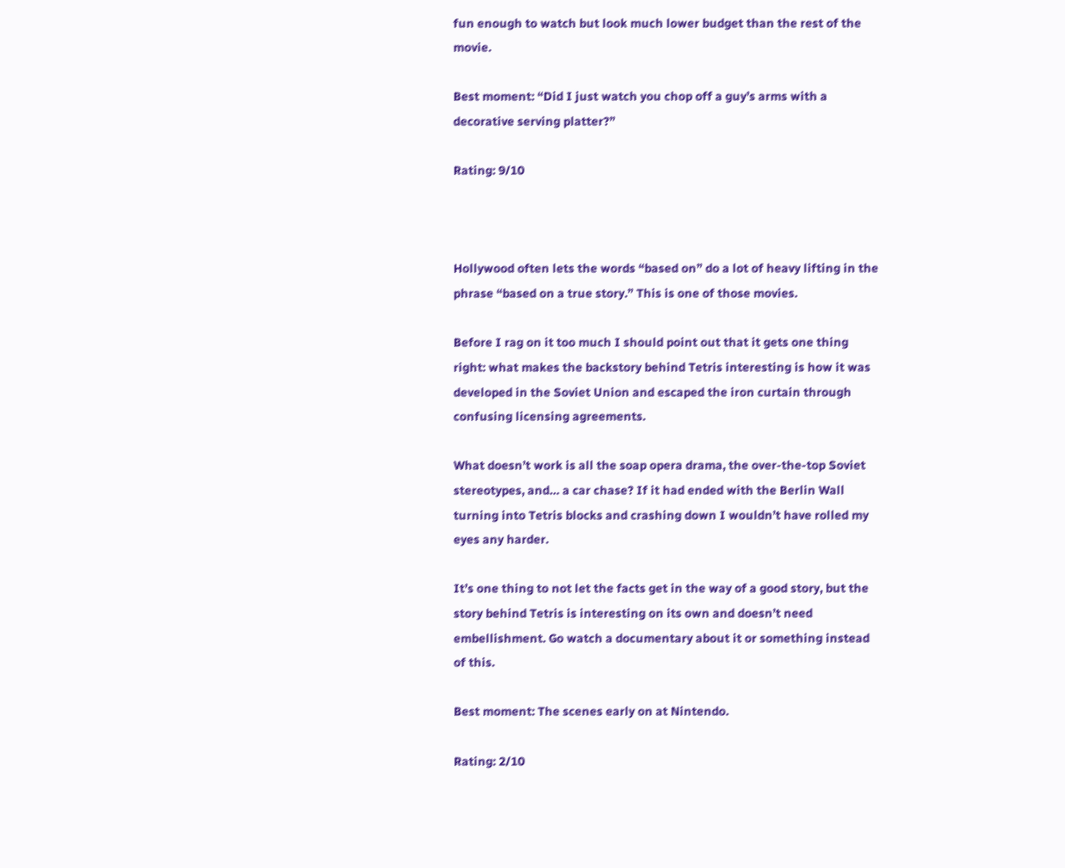fun enough to watch but look much lower budget than the rest of the movie.

Best moment: “Did I just watch you chop off a guy’s arms with a decorative serving platter?”

Rating: 9/10



Hollywood often lets the words “based on” do a lot of heavy lifting in the phrase “based on a true story.” This is one of those movies.

Before I rag on it too much I should point out that it gets one thing right: what makes the backstory behind Tetris interesting is how it was developed in the Soviet Union and escaped the iron curtain through confusing licensing agreements.

What doesn’t work is all the soap opera drama, the over-the-top Soviet stereotypes, and… a car chase? If it had ended with the Berlin Wall turning into Tetris blocks and crashing down I wouldn’t have rolled my eyes any harder.

It’s one thing to not let the facts get in the way of a good story, but the story behind Tetris is interesting on its own and doesn’t need embellishment. Go watch a documentary about it or something instead of this.

Best moment: The scenes early on at Nintendo.

Rating: 2/10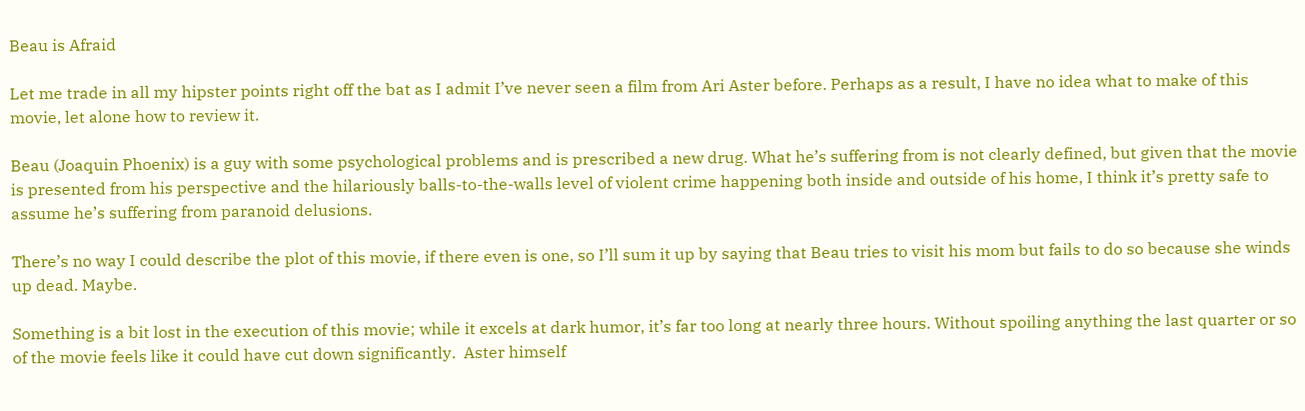Beau is Afraid

Let me trade in all my hipster points right off the bat as I admit I’ve never seen a film from Ari Aster before. Perhaps as a result, I have no idea what to make of this movie, let alone how to review it.

Beau (Joaquin Phoenix) is a guy with some psychological problems and is prescribed a new drug. What he’s suffering from is not clearly defined, but given that the movie is presented from his perspective and the hilariously balls-to-the-walls level of violent crime happening both inside and outside of his home, I think it’s pretty safe to assume he’s suffering from paranoid delusions.

There’s no way I could describe the plot of this movie, if there even is one, so I’ll sum it up by saying that Beau tries to visit his mom but fails to do so because she winds up dead. Maybe.

Something is a bit lost in the execution of this movie; while it excels at dark humor, it’s far too long at nearly three hours. Without spoiling anything the last quarter or so of the movie feels like it could have cut down significantly.  Aster himself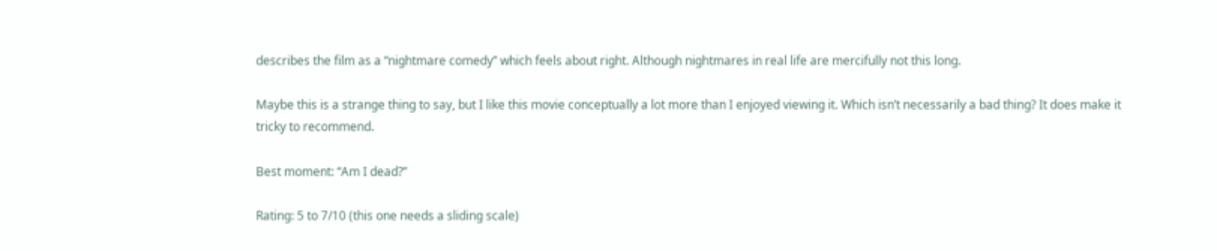describes the film as a “nightmare comedy” which feels about right. Although nightmares in real life are mercifully not this long.

Maybe this is a strange thing to say, but I like this movie conceptually a lot more than I enjoyed viewing it. Which isn’t necessarily a bad thing? It does make it tricky to recommend.

Best moment: “Am I dead?”

Rating: 5 to 7/10 (this one needs a sliding scale)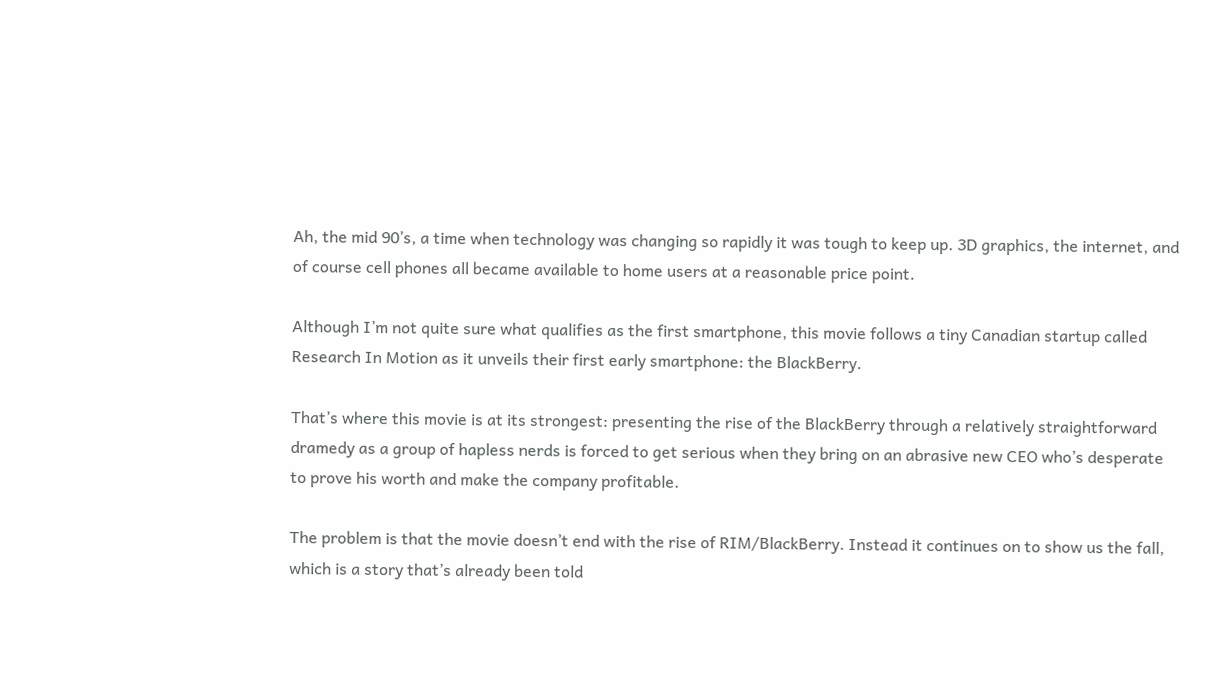Ah, the mid 90’s, a time when technology was changing so rapidly it was tough to keep up. 3D graphics, the internet, and of course cell phones all became available to home users at a reasonable price point.

Although I’m not quite sure what qualifies as the first smartphone, this movie follows a tiny Canadian startup called Research In Motion as it unveils their first early smartphone: the BlackBerry.

That’s where this movie is at its strongest: presenting the rise of the BlackBerry through a relatively straightforward dramedy as a group of hapless nerds is forced to get serious when they bring on an abrasive new CEO who’s desperate to prove his worth and make the company profitable.

The problem is that the movie doesn’t end with the rise of RIM/BlackBerry. Instead it continues on to show us the fall, which is a story that’s already been told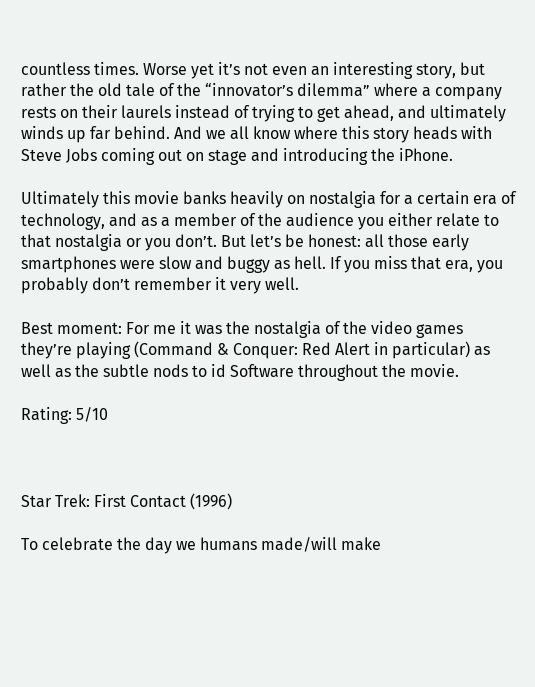countless times. Worse yet it’s not even an interesting story, but rather the old tale of the “innovator’s dilemma” where a company rests on their laurels instead of trying to get ahead, and ultimately winds up far behind. And we all know where this story heads with Steve Jobs coming out on stage and introducing the iPhone.

Ultimately this movie banks heavily on nostalgia for a certain era of technology, and as a member of the audience you either relate to that nostalgia or you don’t. But let’s be honest: all those early smartphones were slow and buggy as hell. If you miss that era, you probably don’t remember it very well.

Best moment: For me it was the nostalgia of the video games they’re playing (Command & Conquer: Red Alert in particular) as well as the subtle nods to id Software throughout the movie.

Rating: 5/10



Star Trek: First Contact (1996)

To celebrate the day we humans made/will make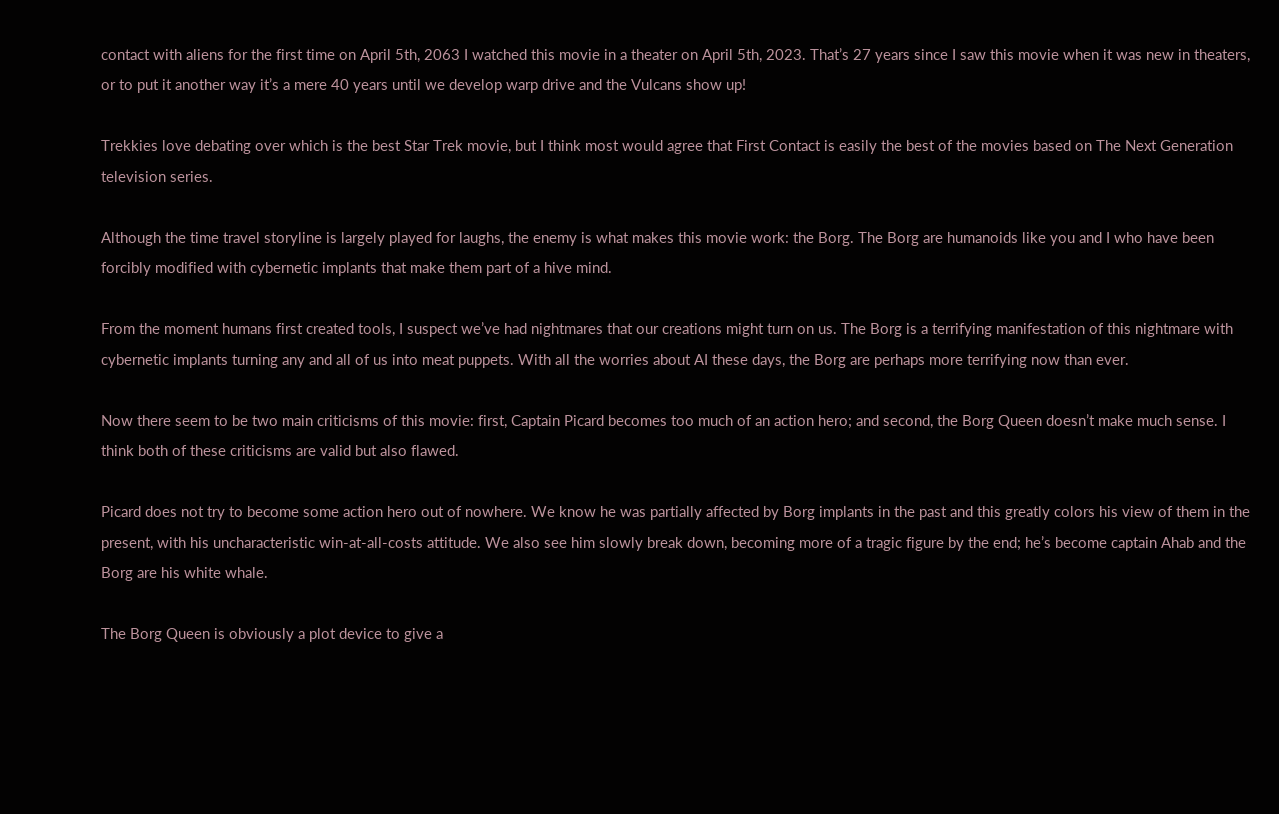contact with aliens for the first time on April 5th, 2063 I watched this movie in a theater on April 5th, 2023. That’s 27 years since I saw this movie when it was new in theaters, or to put it another way it’s a mere 40 years until we develop warp drive and the Vulcans show up!

Trekkies love debating over which is the best Star Trek movie, but I think most would agree that First Contact is easily the best of the movies based on The Next Generation television series.

Although the time travel storyline is largely played for laughs, the enemy is what makes this movie work: the Borg. The Borg are humanoids like you and I who have been forcibly modified with cybernetic implants that make them part of a hive mind.

From the moment humans first created tools, I suspect we’ve had nightmares that our creations might turn on us. The Borg is a terrifying manifestation of this nightmare with cybernetic implants turning any and all of us into meat puppets. With all the worries about AI these days, the Borg are perhaps more terrifying now than ever.

Now there seem to be two main criticisms of this movie: first, Captain Picard becomes too much of an action hero; and second, the Borg Queen doesn’t make much sense. I think both of these criticisms are valid but also flawed.

Picard does not try to become some action hero out of nowhere. We know he was partially affected by Borg implants in the past and this greatly colors his view of them in the present, with his uncharacteristic win-at-all-costs attitude. We also see him slowly break down, becoming more of a tragic figure by the end; he’s become captain Ahab and the Borg are his white whale.

The Borg Queen is obviously a plot device to give a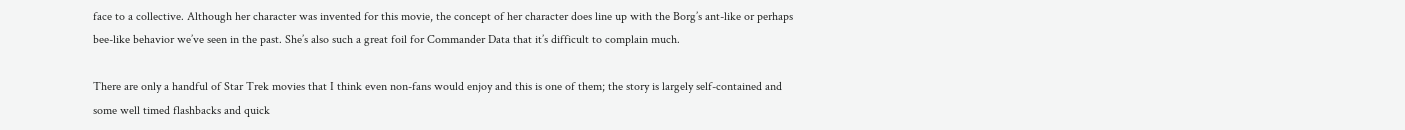face to a collective. Although her character was invented for this movie, the concept of her character does line up with the Borg’s ant-like or perhaps bee-like behavior we’ve seen in the past. She’s also such a great foil for Commander Data that it’s difficult to complain much.

There are only a handful of Star Trek movies that I think even non-fans would enjoy and this is one of them; the story is largely self-contained and some well timed flashbacks and quick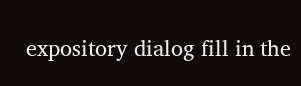expository dialog fill in the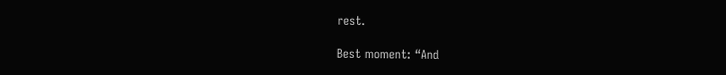rest.

Best moment: “And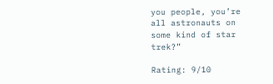you people, you’re all astronauts on some kind of star trek?”

Rating: 9/10